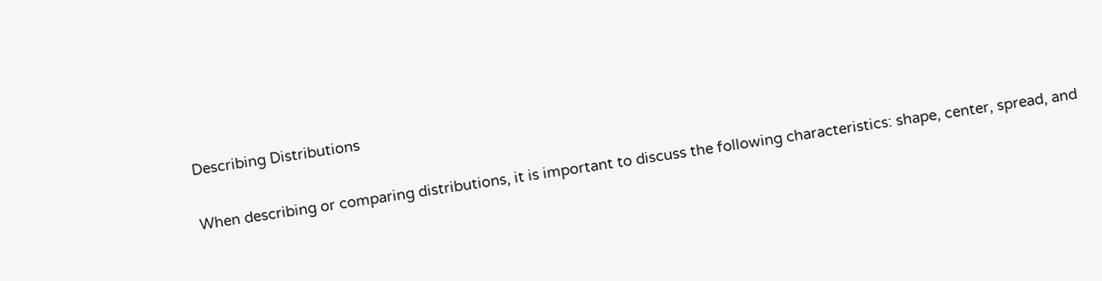Describing Distributions


When describing or comparing distributions, it is important to discuss the following characteristics: shape, center, spread, and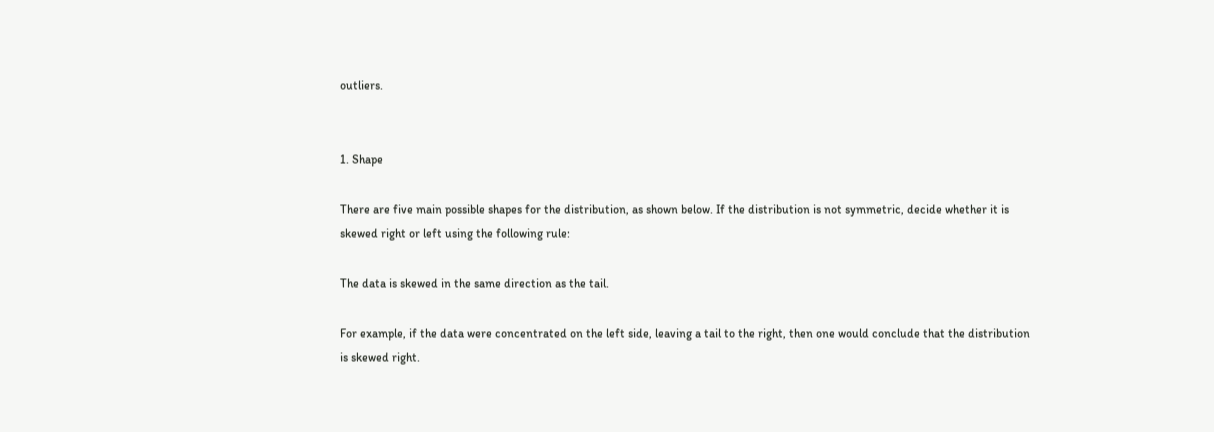outliers.


1. Shape

There are five main possible shapes for the distribution, as shown below. If the distribution is not symmetric, decide whether it is skewed right or left using the following rule:

The data is skewed in the same direction as the tail.

For example, if the data were concentrated on the left side, leaving a tail to the right, then one would conclude that the distribution is skewed right.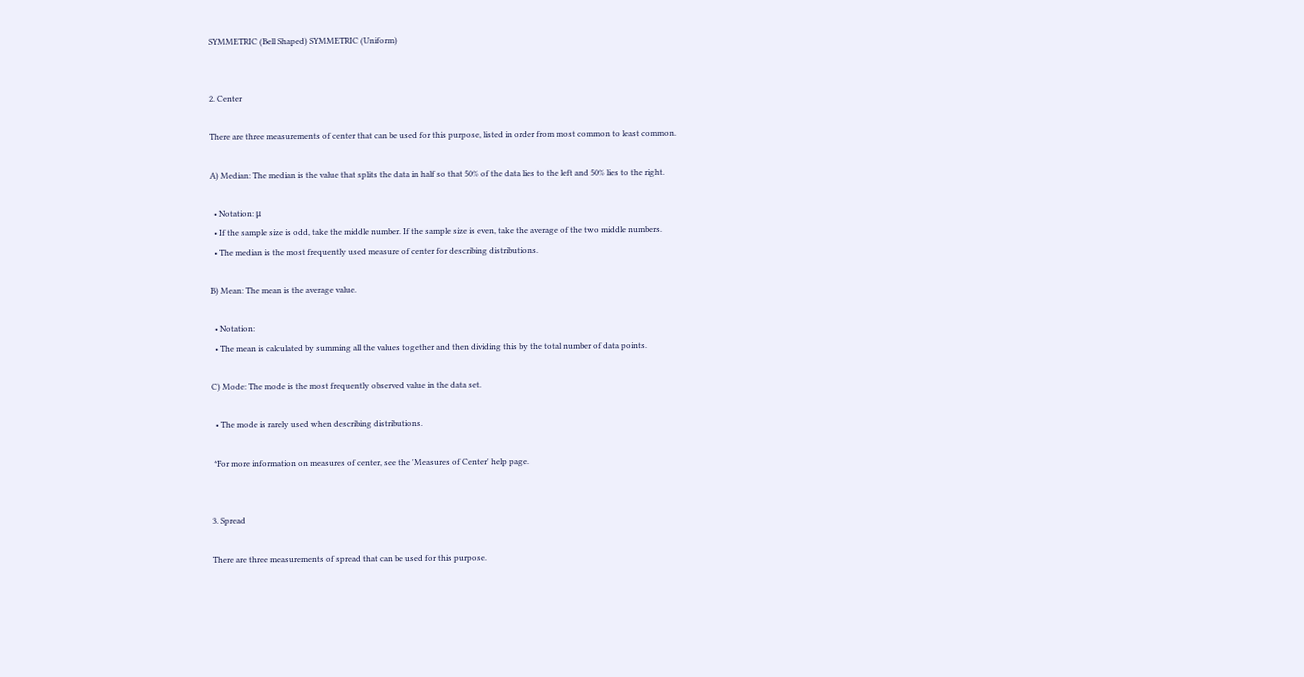SYMMETRIC (Bell Shaped) SYMMETRIC (Uniform)


2. Center

There are three measurements of center that can be used for this purpose, listed in order from most common to least common.

A) Median: The median is the value that splits the data in half so that 50% of the data lies to the left and 50% lies to the right.

  • Notation: μ
  • If the sample size is odd, take the middle number. If the sample size is even, take the average of the two middle numbers.
  • The median is the most frequently used measure of center for describing distributions.

B) Mean: The mean is the average value.

  • Notation:
  • The mean is calculated by summing all the values together and then dividing this by the total number of data points.

C) Mode: The mode is the most frequently observed value in the data set.

  • The mode is rarely used when describing distributions.

 *For more information on measures of center, see the 'Measures of Center' help page.


3. Spread

There are three measurements of spread that can be used for this purpose.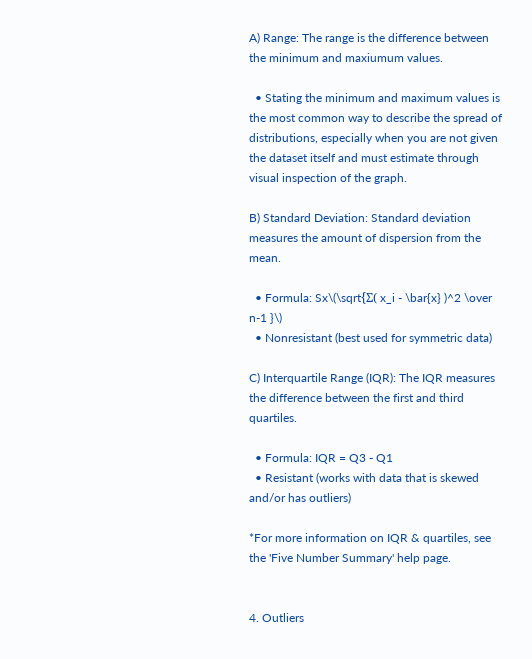A) Range: The range is the difference between the minimum and maxiumum values.

  • Stating the minimum and maximum values is the most common way to describe the spread of distributions, especially when you are not given the dataset itself and must estimate through visual inspection of the graph.

B) Standard Deviation: Standard deviation measures the amount of dispersion from the mean.

  • Formula: Sx\(\sqrt{Σ( x_i - \bar{x} )^2 \over n-1 }\)
  • Nonresistant (best used for symmetric data)

C) Interquartile Range (IQR): The IQR measures the difference between the first and third quartiles.

  • Formula: IQR = Q3 - Q1
  • Resistant (works with data that is skewed and/or has outliers)

*For more information on IQR & quartiles, see the 'Five Number Summary' help page.


4. Outliers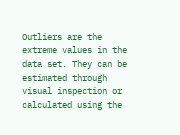Outliers are the extreme values in the data set. They can be estimated through visual inspection or calculated using the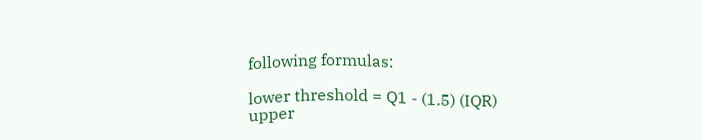following formulas:

lower threshold = Q1 - (1.5) (IQR)
upper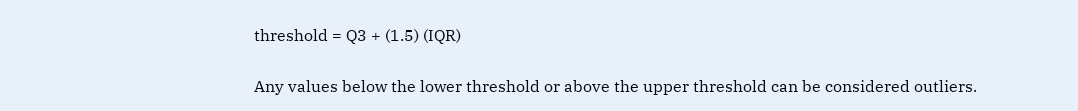threshold = Q3 + (1.5) (IQR)

Any values below the lower threshold or above the upper threshold can be considered outliers.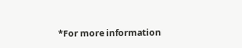*For more information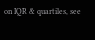on IQR & quartiles, see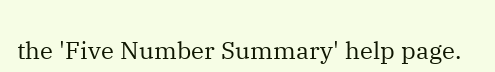the 'Five Number Summary' help page.